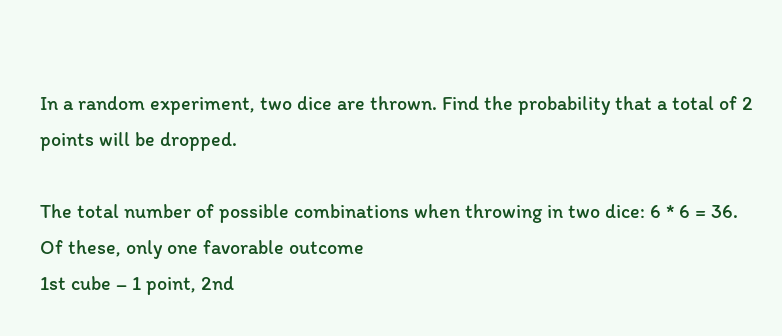In a random experiment, two dice are thrown. Find the probability that a total of 2 points will be dropped.

The total number of possible combinations when throwing in two dice: 6 * 6 = 36.
Of these, only one favorable outcome
1st cube – 1 point, 2nd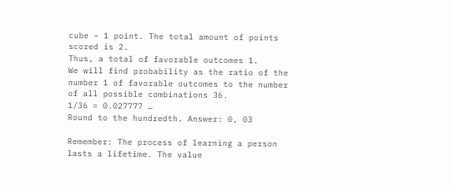cube – 1 point. The total amount of points scored is 2.
Thus, a total of favorable outcomes 1.
We will find probability as the ratio of the number 1 of favorable outcomes to the number of all possible combinations 36.
1/36 = 0.027777 …
Round to the hundredth. Answer: 0, 03

Remember: The process of learning a person lasts a lifetime. The value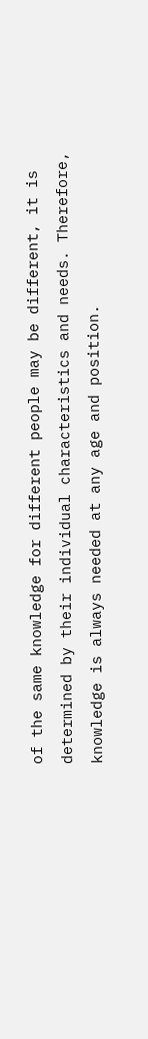of the same knowledge for different people may be different, it is determined by their individual characteristics and needs. Therefore, knowledge is always needed at any age and position.